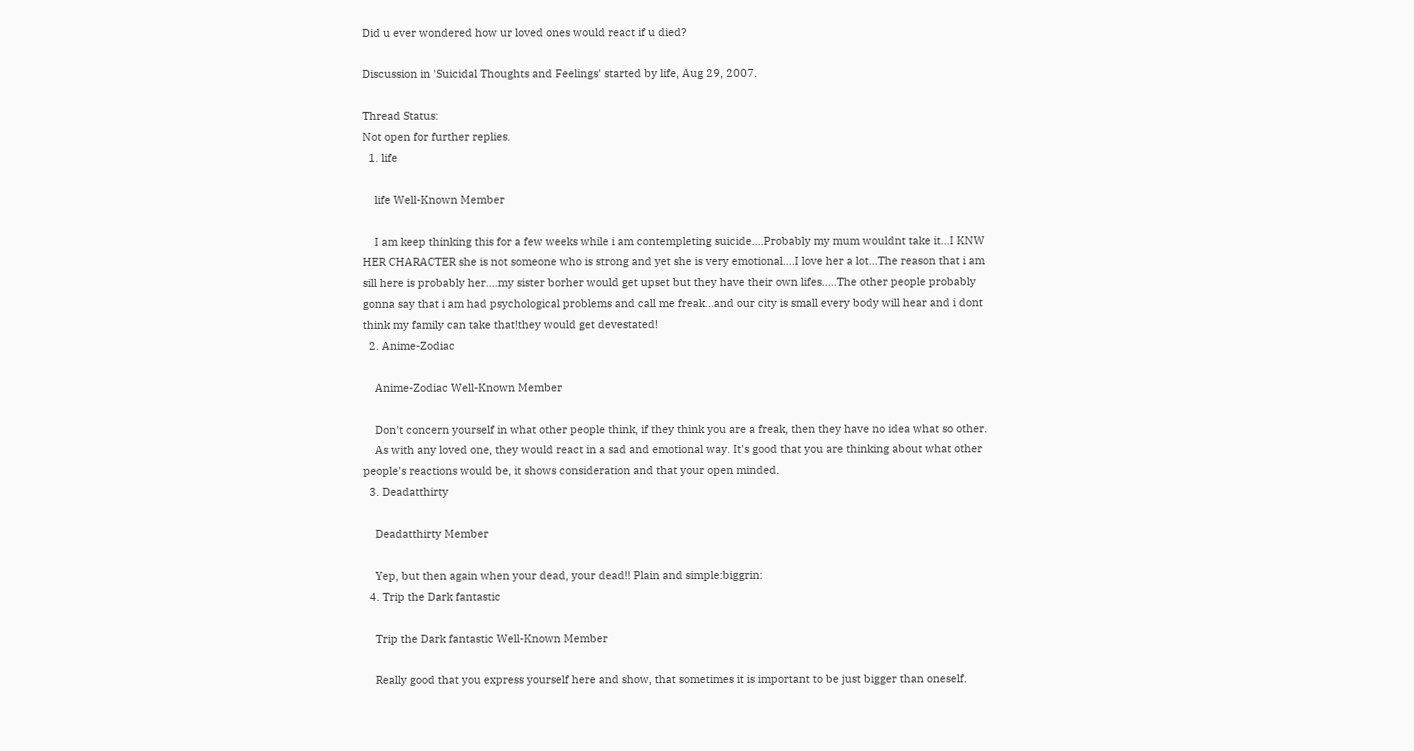Did u ever wondered how ur loved ones would react if u died?

Discussion in 'Suicidal Thoughts and Feelings' started by life, Aug 29, 2007.

Thread Status:
Not open for further replies.
  1. life

    life Well-Known Member

    I am keep thinking this for a few weeks while i am contempleting suicide....Probably my mum wouldnt take it...I KNW HER CHARACTER she is not someone who is strong and yet she is very emotional....I love her a lot...The reason that i am sill here is probably her....my sister borher would get upset but they have their own lifes.....The other people probably gonna say that i am had psychological problems and call me freak...and our city is small every body will hear and i dont think my family can take that!they would get devestated!
  2. Anime-Zodiac

    Anime-Zodiac Well-Known Member

    Don't concern yourself in what other people think, if they think you are a freak, then they have no idea what so other.
    As with any loved one, they would react in a sad and emotional way. It's good that you are thinking about what other people's reactions would be, it shows consideration and that your open minded.
  3. Deadatthirty

    Deadatthirty Member

    Yep, but then again when your dead, your dead!! Plain and simple:biggrin:
  4. Trip the Dark fantastic

    Trip the Dark fantastic Well-Known Member

    Really good that you express yourself here and show, that sometimes it is important to be just bigger than oneself.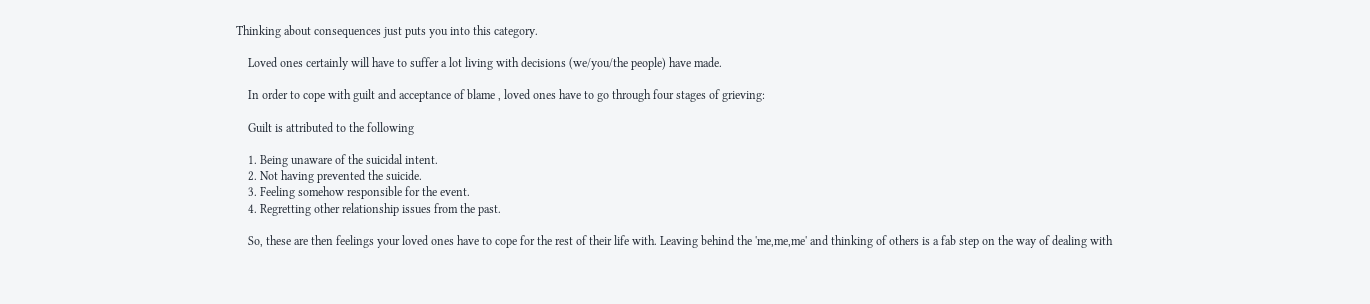Thinking about consequences just puts you into this category.

    Loved ones certainly will have to suffer a lot living with decisions (we/you/the people) have made.

    In order to cope with guilt and acceptance of blame , loved ones have to go through four stages of grieving:

    Guilt is attributed to the following

    1. Being unaware of the suicidal intent.
    2. Not having prevented the suicide.
    3. Feeling somehow responsible for the event.
    4. Regretting other relationship issues from the past.

    So, these are then feelings your loved ones have to cope for the rest of their life with. Leaving behind the 'me,me,me' and thinking of others is a fab step on the way of dealing with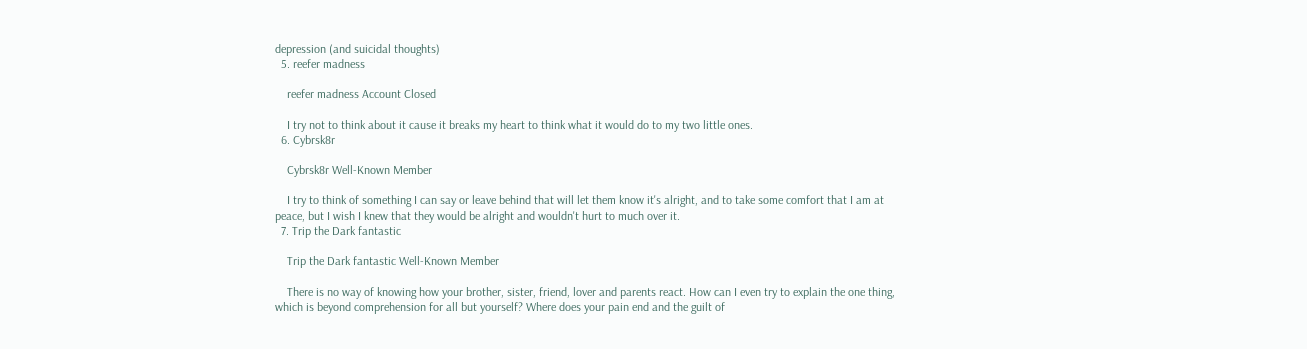depression (and suicidal thoughts)
  5. reefer madness

    reefer madness Account Closed

    I try not to think about it cause it breaks my heart to think what it would do to my two little ones.
  6. Cybrsk8r

    Cybrsk8r Well-Known Member

    I try to think of something I can say or leave behind that will let them know it's alright, and to take some comfort that I am at peace, but I wish I knew that they would be alright and wouldn't hurt to much over it.
  7. Trip the Dark fantastic

    Trip the Dark fantastic Well-Known Member

    There is no way of knowing how your brother, sister, friend, lover and parents react. How can I even try to explain the one thing, which is beyond comprehension for all but yourself? Where does your pain end and the guilt of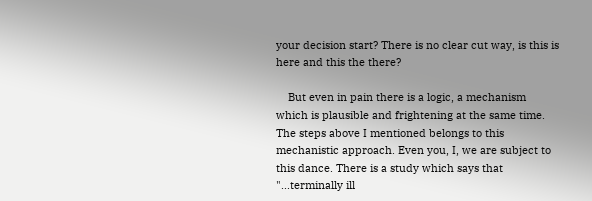your decision start? There is no clear cut way, is this is here and this the there?

    But even in pain there is a logic, a mechanism which is plausible and frightening at the same time. The steps above I mentioned belongs to this mechanistic approach. Even you, I, we are subject to this dance. There is a study which says that "...terminally ill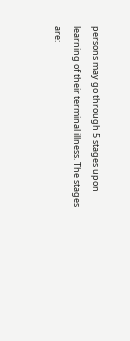persons may go through 5 stages upon learning of their terminal illness. The stages are: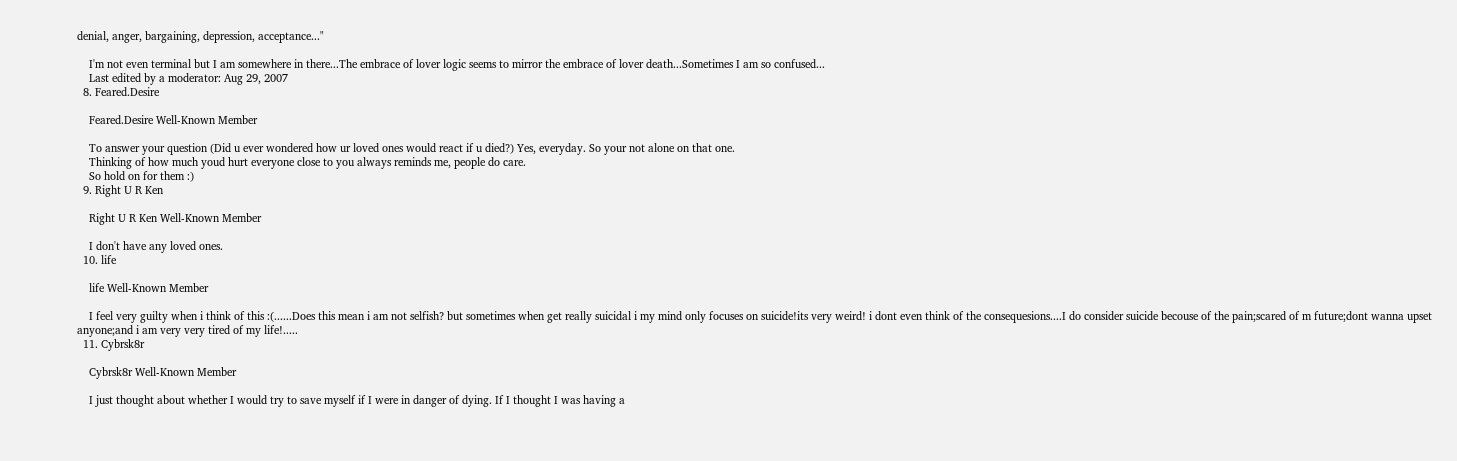denial, anger, bargaining, depression, acceptance..."

    I'm not even terminal but I am somewhere in there...The embrace of lover logic seems to mirror the embrace of lover death...Sometimes I am so confused...
    Last edited by a moderator: Aug 29, 2007
  8. Feared.Desire

    Feared.Desire Well-Known Member

    To answer your question (Did u ever wondered how ur loved ones would react if u died?) Yes, everyday. So your not alone on that one.
    Thinking of how much youd hurt everyone close to you always reminds me, people do care.
    So hold on for them :)
  9. Right U R Ken

    Right U R Ken Well-Known Member

    I don't have any loved ones.
  10. life

    life Well-Known Member

    I feel very guilty when i think of this :(......Does this mean i am not selfish? but sometimes when get really suicidal i my mind only focuses on suicide!its very weird! i dont even think of the consequesions....I do consider suicide becouse of the pain;scared of m future;dont wanna upset anyone;and i am very very tired of my life!.....
  11. Cybrsk8r

    Cybrsk8r Well-Known Member

    I just thought about whether I would try to save myself if I were in danger of dying. If I thought I was having a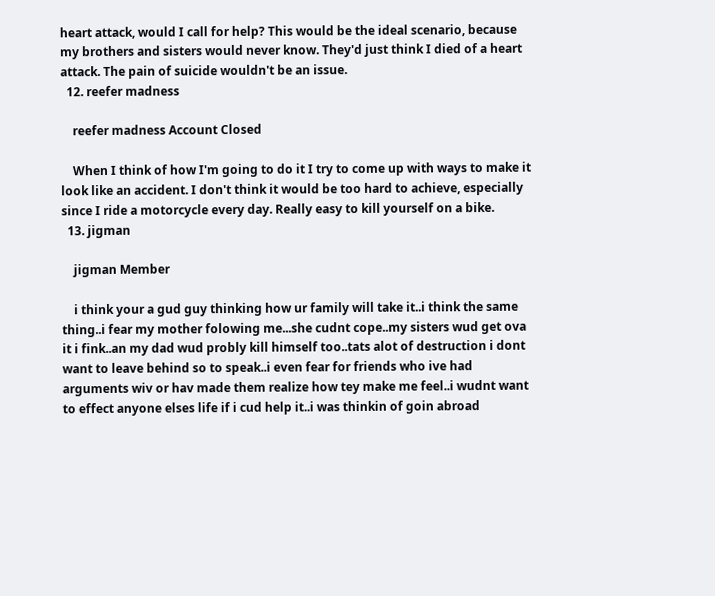heart attack, would I call for help? This would be the ideal scenario, because my brothers and sisters would never know. They'd just think I died of a heart attack. The pain of suicide wouldn't be an issue.
  12. reefer madness

    reefer madness Account Closed

    When I think of how I'm going to do it I try to come up with ways to make it look like an accident. I don't think it would be too hard to achieve, especially since I ride a motorcycle every day. Really easy to kill yourself on a bike.
  13. jigman

    jigman Member

    i think your a gud guy thinking how ur family will take it..i think the same thing..i fear my mother folowing me...she cudnt cope..my sisters wud get ova it i fink..an my dad wud probly kill himself too..tats alot of destruction i dont want to leave behind so to speak..i even fear for friends who ive had arguments wiv or hav made them realize how tey make me feel..i wudnt want to effect anyone elses life if i cud help it..i was thinkin of goin abroad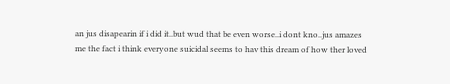an jus disapearin if i did it..but wud that be even worse..i dont kno..jus amazes me the fact i think everyone suicidal seems to hav this dream of how ther loved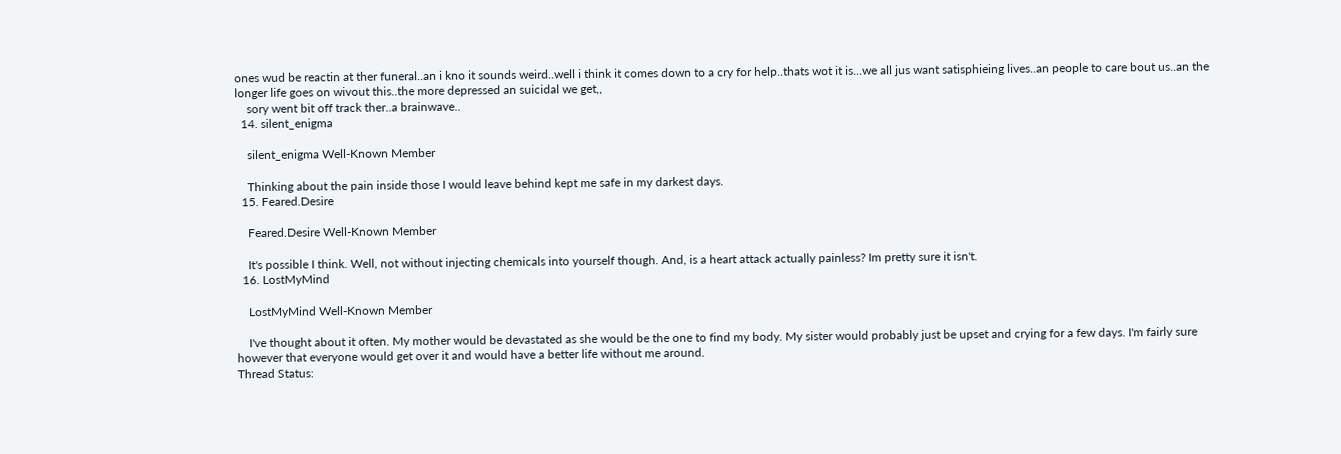ones wud be reactin at ther funeral..an i kno it sounds weird..well i think it comes down to a cry for help..thats wot it is...we all jus want satisphieing lives..an people to care bout us..an the longer life goes on wivout this..the more depressed an suicidal we get,,
    sory went bit off track ther..a brainwave..
  14. silent_enigma

    silent_enigma Well-Known Member

    Thinking about the pain inside those I would leave behind kept me safe in my darkest days.
  15. Feared.Desire

    Feared.Desire Well-Known Member

    It's possible I think. Well, not without injecting chemicals into yourself though. And, is a heart attack actually painless? Im pretty sure it isn't.
  16. LostMyMind

    LostMyMind Well-Known Member

    I've thought about it often. My mother would be devastated as she would be the one to find my body. My sister would probably just be upset and crying for a few days. I'm fairly sure however that everyone would get over it and would have a better life without me around.
Thread Status: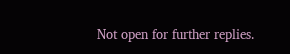Not open for further replies.